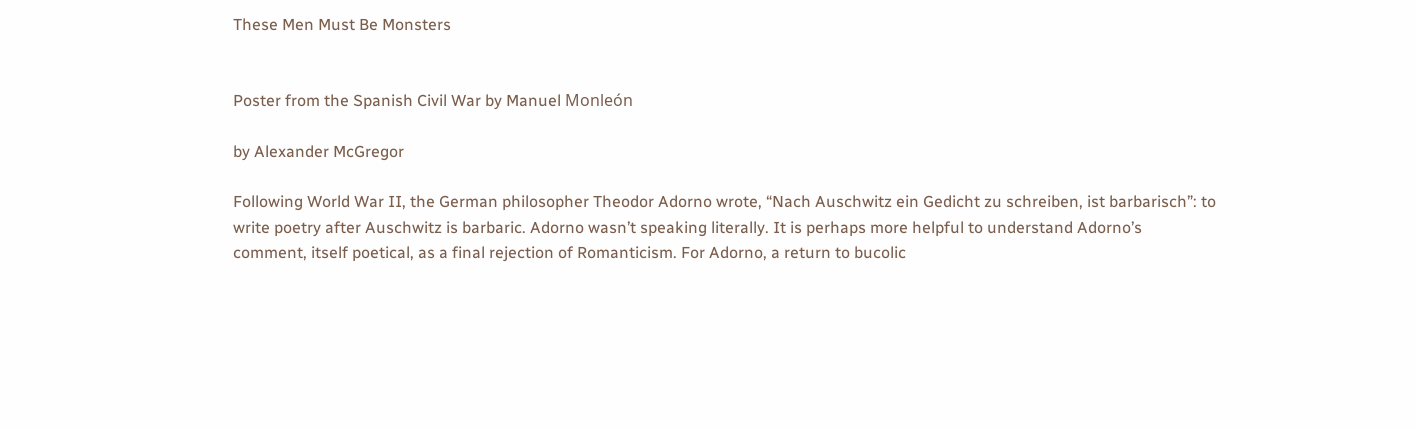These Men Must Be Monsters


Poster from the Spanish Civil War by Manuel Monleón

by Alexander McGregor

Following World War II, the German philosopher Theodor Adorno wrote, “Nach Auschwitz ein Gedicht zu schreiben, ist barbarisch”: to write poetry after Auschwitz is barbaric. Adorno wasn’t speaking literally. It is perhaps more helpful to understand Adorno’s comment, itself poetical, as a final rejection of Romanticism. For Adorno, a return to bucolic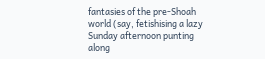fantasies of the pre-Shoah world (say, fetishising a lazy Sunday afternoon punting along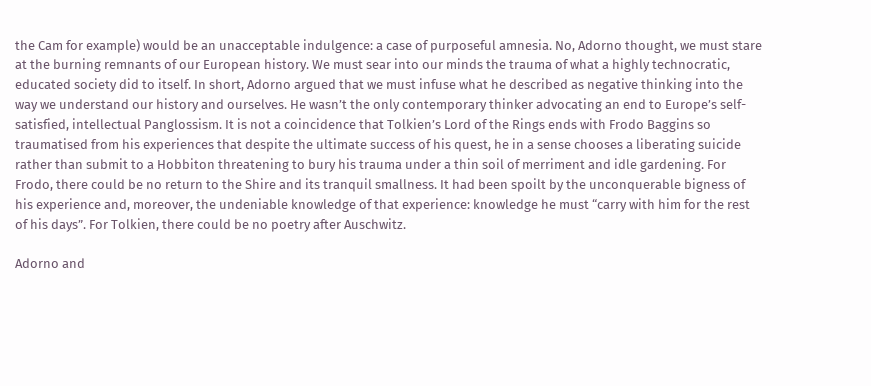the Cam for example) would be an unacceptable indulgence: a case of purposeful amnesia. No, Adorno thought, we must stare at the burning remnants of our European history. We must sear into our minds the trauma of what a highly technocratic, educated society did to itself. In short, Adorno argued that we must infuse what he described as negative thinking into the way we understand our history and ourselves. He wasn’t the only contemporary thinker advocating an end to Europe’s self-satisfied, intellectual Panglossism. It is not a coincidence that Tolkien’s Lord of the Rings ends with Frodo Baggins so traumatised from his experiences that despite the ultimate success of his quest, he in a sense chooses a liberating suicide rather than submit to a Hobbiton threatening to bury his trauma under a thin soil of merriment and idle gardening. For Frodo, there could be no return to the Shire and its tranquil smallness. It had been spoilt by the unconquerable bigness of his experience and, moreover, the undeniable knowledge of that experience: knowledge he must “carry with him for the rest of his days”. For Tolkien, there could be no poetry after Auschwitz.

Adorno and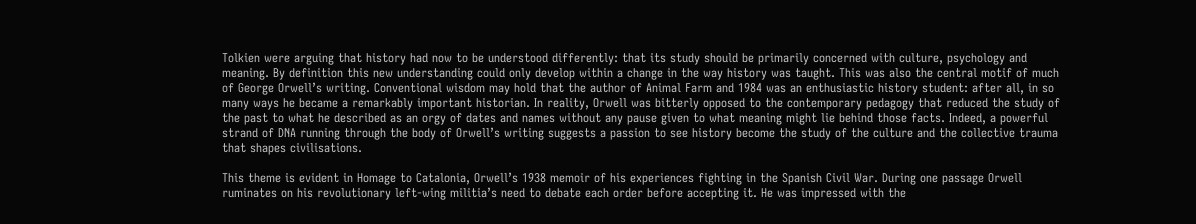Tolkien were arguing that history had now to be understood differently: that its study should be primarily concerned with culture, psychology and meaning. By definition this new understanding could only develop within a change in the way history was taught. This was also the central motif of much of George Orwell’s writing. Conventional wisdom may hold that the author of Animal Farm and 1984 was an enthusiastic history student: after all, in so many ways he became a remarkably important historian. In reality, Orwell was bitterly opposed to the contemporary pedagogy that reduced the study of the past to what he described as an orgy of dates and names without any pause given to what meaning might lie behind those facts. Indeed, a powerful strand of DNA running through the body of Orwell’s writing suggests a passion to see history become the study of the culture and the collective trauma that shapes civilisations.

This theme is evident in Homage to Catalonia, Orwell’s 1938 memoir of his experiences fighting in the Spanish Civil War. During one passage Orwell ruminates on his revolutionary left-wing militia’s need to debate each order before accepting it. He was impressed with the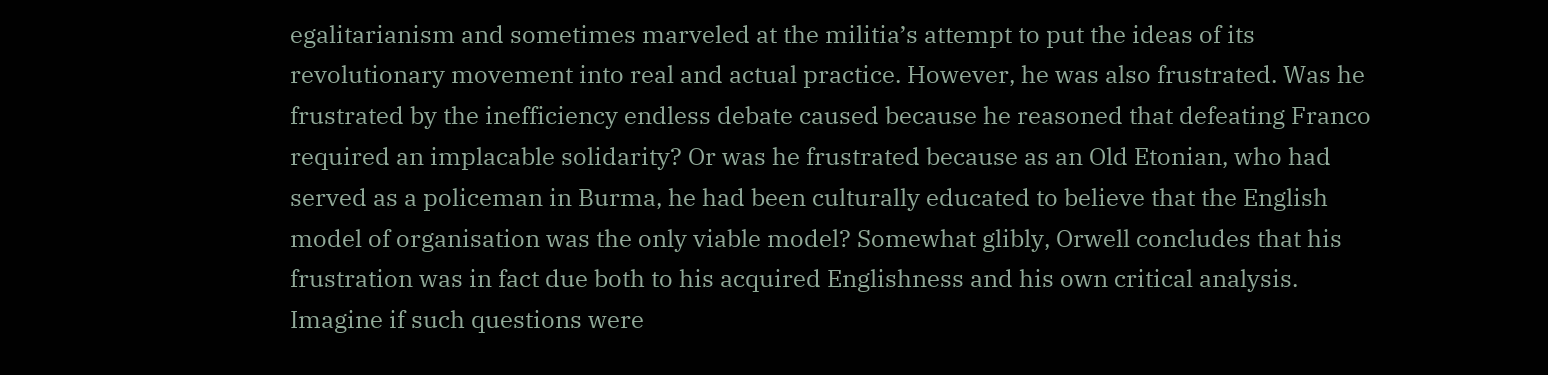egalitarianism and sometimes marveled at the militia’s attempt to put the ideas of its revolutionary movement into real and actual practice. However, he was also frustrated. Was he frustrated by the inefficiency endless debate caused because he reasoned that defeating Franco required an implacable solidarity? Or was he frustrated because as an Old Etonian, who had served as a policeman in Burma, he had been culturally educated to believe that the English model of organisation was the only viable model? Somewhat glibly, Orwell concludes that his frustration was in fact due both to his acquired Englishness and his own critical analysis. Imagine if such questions were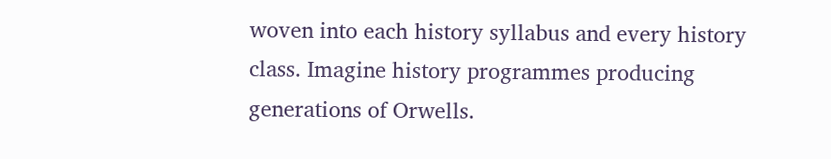woven into each history syllabus and every history class. Imagine history programmes producing generations of Orwells.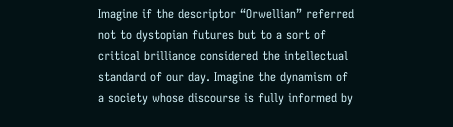Imagine if the descriptor “Orwellian” referred not to dystopian futures but to a sort of critical brilliance considered the intellectual standard of our day. Imagine the dynamism of a society whose discourse is fully informed by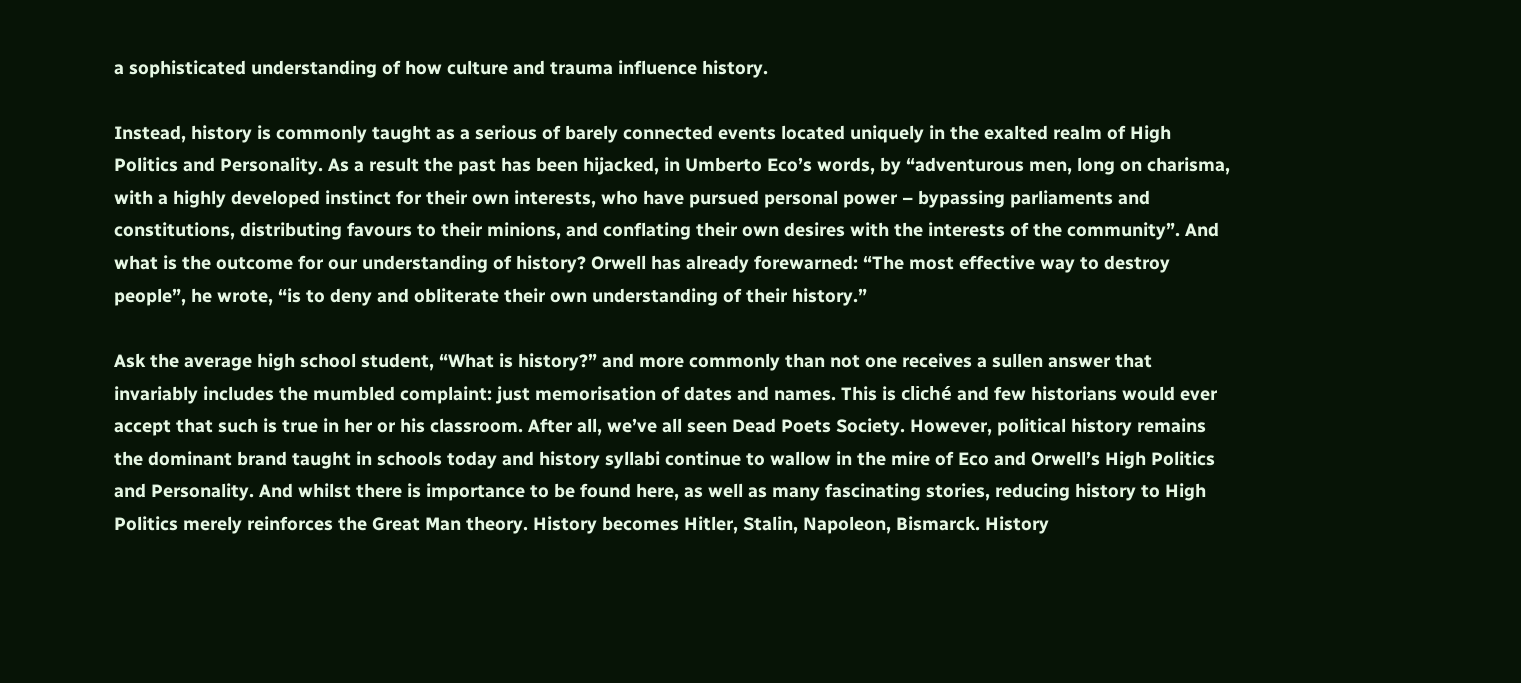a sophisticated understanding of how culture and trauma influence history.

Instead, history is commonly taught as a serious of barely connected events located uniquely in the exalted realm of High Politics and Personality. As a result the past has been hijacked, in Umberto Eco’s words, by “adventurous men, long on charisma, with a highly developed instinct for their own interests, who have pursued personal power – bypassing parliaments and constitutions, distributing favours to their minions, and conflating their own desires with the interests of the community”. And what is the outcome for our understanding of history? Orwell has already forewarned: “The most effective way to destroy people”, he wrote, “is to deny and obliterate their own understanding of their history.”

Ask the average high school student, “What is history?” and more commonly than not one receives a sullen answer that invariably includes the mumbled complaint: just memorisation of dates and names. This is cliché and few historians would ever accept that such is true in her or his classroom. After all, we’ve all seen Dead Poets Society. However, political history remains the dominant brand taught in schools today and history syllabi continue to wallow in the mire of Eco and Orwell’s High Politics and Personality. And whilst there is importance to be found here, as well as many fascinating stories, reducing history to High Politics merely reinforces the Great Man theory. History becomes Hitler, Stalin, Napoleon, Bismarck. History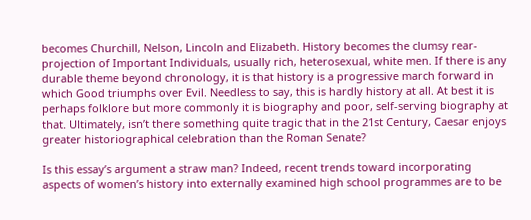becomes Churchill, Nelson, Lincoln and Elizabeth. History becomes the clumsy rear-projection of Important Individuals, usually rich, heterosexual, white men. If there is any durable theme beyond chronology, it is that history is a progressive march forward in which Good triumphs over Evil. Needless to say, this is hardly history at all. At best it is perhaps folklore but more commonly it is biography and poor, self-serving biography at that. Ultimately, isn’t there something quite tragic that in the 21st Century, Caesar enjoys greater historiographical celebration than the Roman Senate?

Is this essay’s argument a straw man? Indeed, recent trends toward incorporating aspects of women’s history into externally examined high school programmes are to be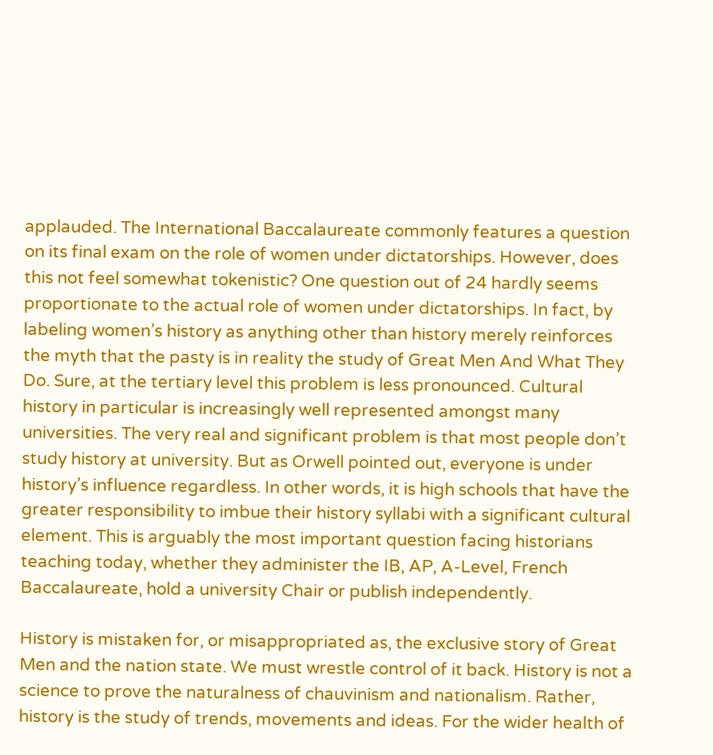applauded. The International Baccalaureate commonly features a question on its final exam on the role of women under dictatorships. However, does this not feel somewhat tokenistic? One question out of 24 hardly seems proportionate to the actual role of women under dictatorships. In fact, by labeling women’s history as anything other than history merely reinforces the myth that the pasty is in reality the study of Great Men And What They Do. Sure, at the tertiary level this problem is less pronounced. Cultural history in particular is increasingly well represented amongst many universities. The very real and significant problem is that most people don’t study history at university. But as Orwell pointed out, everyone is under history’s influence regardless. In other words, it is high schools that have the greater responsibility to imbue their history syllabi with a significant cultural element. This is arguably the most important question facing historians teaching today, whether they administer the IB, AP, A-Level, French Baccalaureate, hold a university Chair or publish independently.

History is mistaken for, or misappropriated as, the exclusive story of Great Men and the nation state. We must wrestle control of it back. History is not a science to prove the naturalness of chauvinism and nationalism. Rather, history is the study of trends, movements and ideas. For the wider health of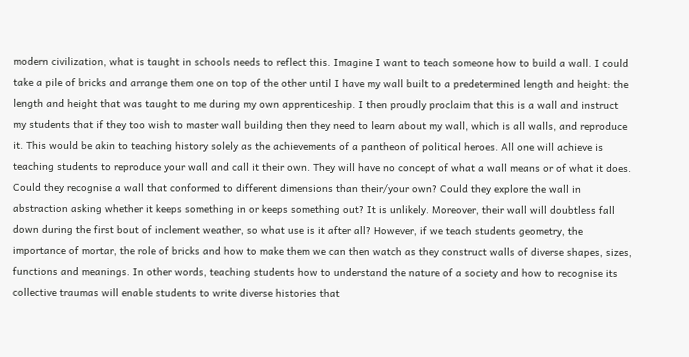modern civilization, what is taught in schools needs to reflect this. Imagine I want to teach someone how to build a wall. I could take a pile of bricks and arrange them one on top of the other until I have my wall built to a predetermined length and height: the length and height that was taught to me during my own apprenticeship. I then proudly proclaim that this is a wall and instruct my students that if they too wish to master wall building then they need to learn about my wall, which is all walls, and reproduce it. This would be akin to teaching history solely as the achievements of a pantheon of political heroes. All one will achieve is teaching students to reproduce your wall and call it their own. They will have no concept of what a wall means or of what it does. Could they recognise a wall that conformed to different dimensions than their/your own? Could they explore the wall in abstraction asking whether it keeps something in or keeps something out? It is unlikely. Moreover, their wall will doubtless fall down during the first bout of inclement weather, so what use is it after all? However, if we teach students geometry, the importance of mortar, the role of bricks and how to make them we can then watch as they construct walls of diverse shapes, sizes, functions and meanings. In other words, teaching students how to understand the nature of a society and how to recognise its collective traumas will enable students to write diverse histories that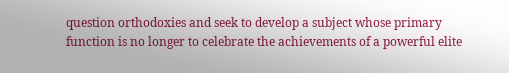question orthodoxies and seek to develop a subject whose primary function is no longer to celebrate the achievements of a powerful elite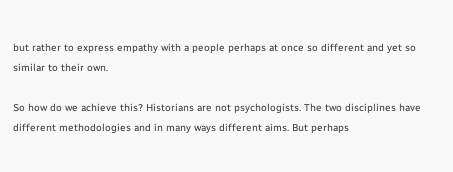but rather to express empathy with a people perhaps at once so different and yet so similar to their own.

So how do we achieve this? Historians are not psychologists. The two disciplines have different methodologies and in many ways different aims. But perhaps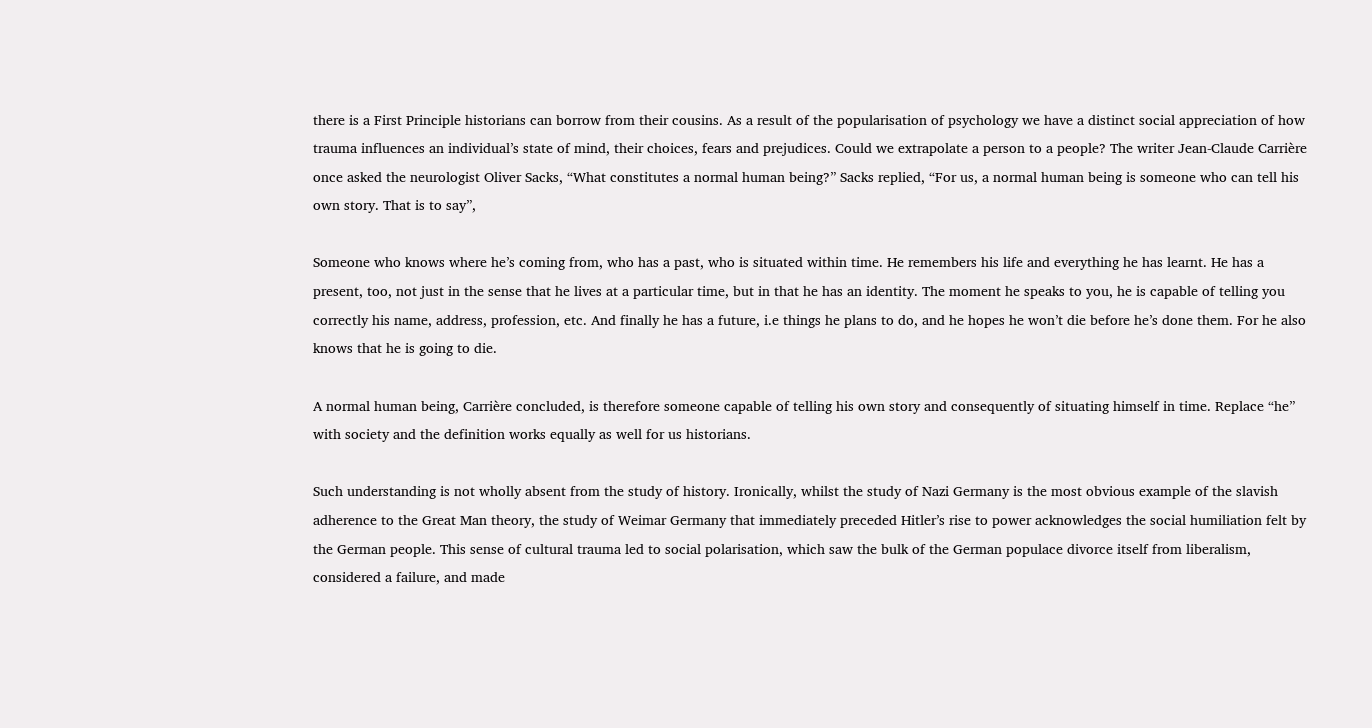there is a First Principle historians can borrow from their cousins. As a result of the popularisation of psychology we have a distinct social appreciation of how trauma influences an individual’s state of mind, their choices, fears and prejudices. Could we extrapolate a person to a people? The writer Jean-Claude Carrière once asked the neurologist Oliver Sacks, “What constitutes a normal human being?” Sacks replied, “For us, a normal human being is someone who can tell his own story. That is to say”,

Someone who knows where he’s coming from, who has a past, who is situated within time. He remembers his life and everything he has learnt. He has a present, too, not just in the sense that he lives at a particular time, but in that he has an identity. The moment he speaks to you, he is capable of telling you correctly his name, address, profession, etc. And finally he has a future, i.e things he plans to do, and he hopes he won’t die before he’s done them. For he also knows that he is going to die.

A normal human being, Carrière concluded, is therefore someone capable of telling his own story and consequently of situating himself in time. Replace “he” with society and the definition works equally as well for us historians.

Such understanding is not wholly absent from the study of history. Ironically, whilst the study of Nazi Germany is the most obvious example of the slavish adherence to the Great Man theory, the study of Weimar Germany that immediately preceded Hitler’s rise to power acknowledges the social humiliation felt by the German people. This sense of cultural trauma led to social polarisation, which saw the bulk of the German populace divorce itself from liberalism, considered a failure, and made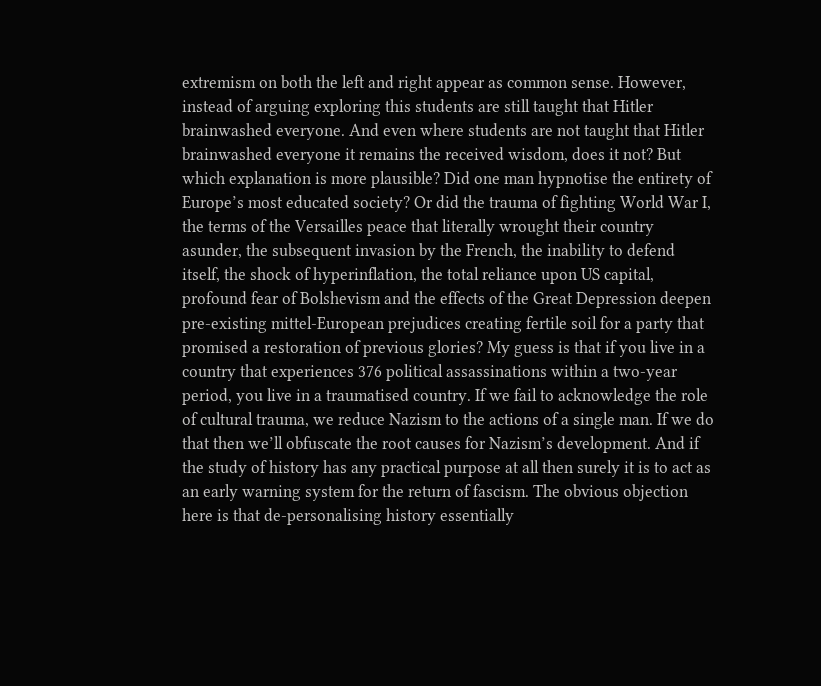extremism on both the left and right appear as common sense. However, instead of arguing exploring this students are still taught that Hitler brainwashed everyone. And even where students are not taught that Hitler brainwashed everyone it remains the received wisdom, does it not? But which explanation is more plausible? Did one man hypnotise the entirety of Europe’s most educated society? Or did the trauma of fighting World War I, the terms of the Versailles peace that literally wrought their country asunder, the subsequent invasion by the French, the inability to defend itself, the shock of hyperinflation, the total reliance upon US capital, profound fear of Bolshevism and the effects of the Great Depression deepen pre-existing mittel-European prejudices creating fertile soil for a party that promised a restoration of previous glories? My guess is that if you live in a country that experiences 376 political assassinations within a two-year period, you live in a traumatised country. If we fail to acknowledge the role of cultural trauma, we reduce Nazism to the actions of a single man. If we do that then we’ll obfuscate the root causes for Nazism’s development. And if the study of history has any practical purpose at all then surely it is to act as an early warning system for the return of fascism. The obvious objection here is that de-personalising history essentially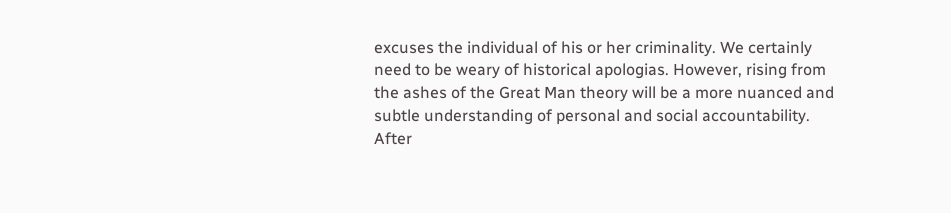excuses the individual of his or her criminality. We certainly need to be weary of historical apologias. However, rising from the ashes of the Great Man theory will be a more nuanced and subtle understanding of personal and social accountability. After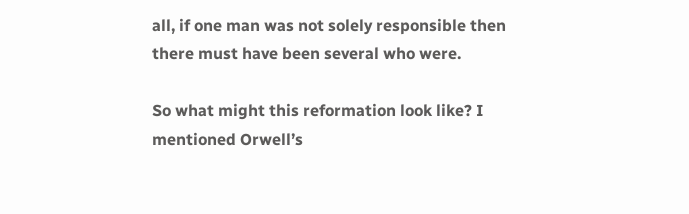all, if one man was not solely responsible then there must have been several who were.

So what might this reformation look like? I mentioned Orwell’s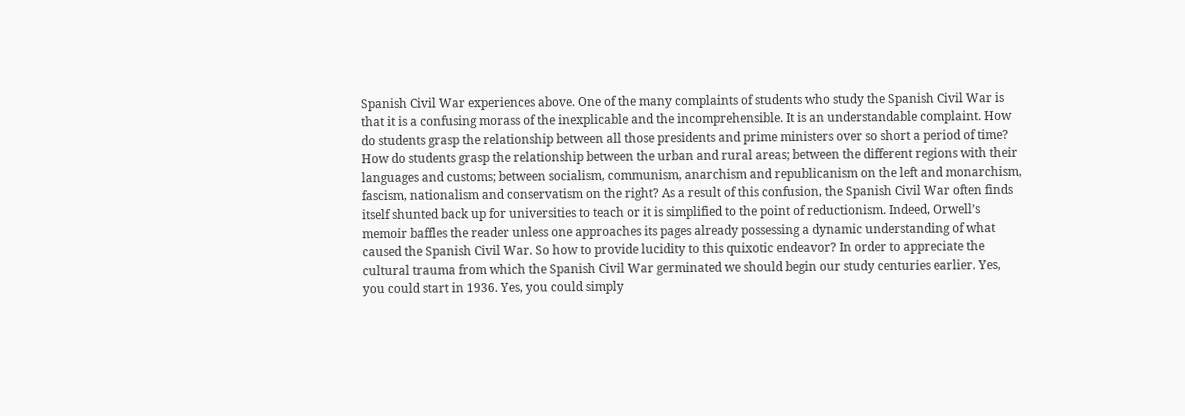Spanish Civil War experiences above. One of the many complaints of students who study the Spanish Civil War is that it is a confusing morass of the inexplicable and the incomprehensible. It is an understandable complaint. How do students grasp the relationship between all those presidents and prime ministers over so short a period of time? How do students grasp the relationship between the urban and rural areas; between the different regions with their languages and customs; between socialism, communism, anarchism and republicanism on the left and monarchism, fascism, nationalism and conservatism on the right? As a result of this confusion, the Spanish Civil War often finds itself shunted back up for universities to teach or it is simplified to the point of reductionism. Indeed, Orwell’s memoir baffles the reader unless one approaches its pages already possessing a dynamic understanding of what caused the Spanish Civil War. So how to provide lucidity to this quixotic endeavor? In order to appreciate the cultural trauma from which the Spanish Civil War germinated we should begin our study centuries earlier. Yes, you could start in 1936. Yes, you could simply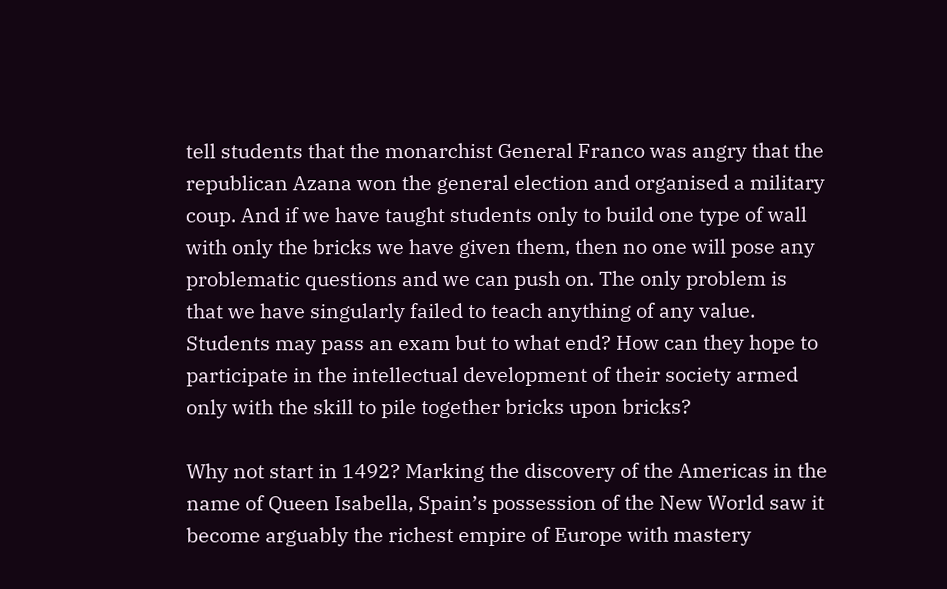tell students that the monarchist General Franco was angry that the republican Azana won the general election and organised a military coup. And if we have taught students only to build one type of wall with only the bricks we have given them, then no one will pose any problematic questions and we can push on. The only problem is that we have singularly failed to teach anything of any value. Students may pass an exam but to what end? How can they hope to participate in the intellectual development of their society armed only with the skill to pile together bricks upon bricks?

Why not start in 1492? Marking the discovery of the Americas in the name of Queen Isabella, Spain’s possession of the New World saw it become arguably the richest empire of Europe with mastery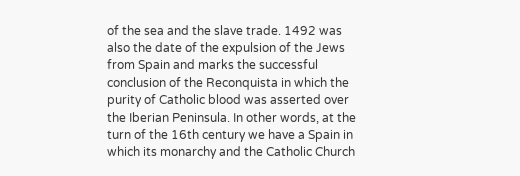of the sea and the slave trade. 1492 was also the date of the expulsion of the Jews from Spain and marks the successful conclusion of the Reconquista in which the purity of Catholic blood was asserted over the Iberian Peninsula. In other words, at the turn of the 16th century we have a Spain in which its monarchy and the Catholic Church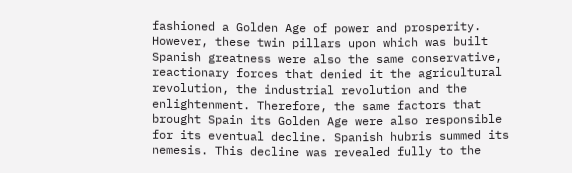fashioned a Golden Age of power and prosperity. However, these twin pillars upon which was built Spanish greatness were also the same conservative, reactionary forces that denied it the agricultural revolution, the industrial revolution and the enlightenment. Therefore, the same factors that brought Spain its Golden Age were also responsible for its eventual decline. Spanish hubris summed its nemesis. This decline was revealed fully to the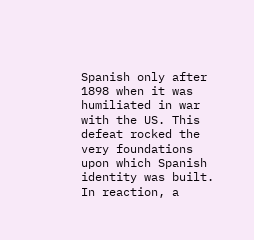Spanish only after 1898 when it was humiliated in war with the US. This defeat rocked the very foundations upon which Spanish identity was built. In reaction, a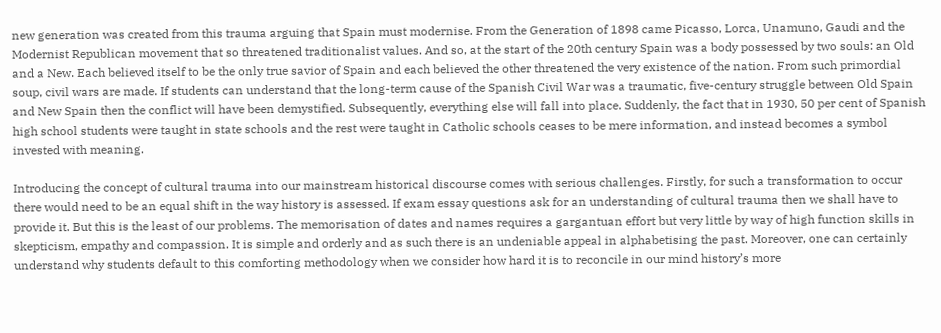new generation was created from this trauma arguing that Spain must modernise. From the Generation of 1898 came Picasso, Lorca, Unamuno, Gaudi and the Modernist Republican movement that so threatened traditionalist values. And so, at the start of the 20th century Spain was a body possessed by two souls: an Old and a New. Each believed itself to be the only true savior of Spain and each believed the other threatened the very existence of the nation. From such primordial soup, civil wars are made. If students can understand that the long-term cause of the Spanish Civil War was a traumatic, five-century struggle between Old Spain and New Spain then the conflict will have been demystified. Subsequently, everything else will fall into place. Suddenly, the fact that in 1930, 50 per cent of Spanish high school students were taught in state schools and the rest were taught in Catholic schools ceases to be mere information, and instead becomes a symbol invested with meaning.

Introducing the concept of cultural trauma into our mainstream historical discourse comes with serious challenges. Firstly, for such a transformation to occur there would need to be an equal shift in the way history is assessed. If exam essay questions ask for an understanding of cultural trauma then we shall have to provide it. But this is the least of our problems. The memorisation of dates and names requires a gargantuan effort but very little by way of high function skills in skepticism, empathy and compassion. It is simple and orderly and as such there is an undeniable appeal in alphabetising the past. Moreover, one can certainly understand why students default to this comforting methodology when we consider how hard it is to reconcile in our mind history’s more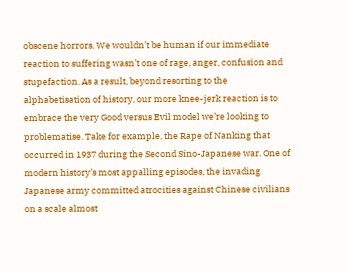obscene horrors. We wouldn’t be human if our immediate reaction to suffering wasn’t one of rage, anger, confusion and stupefaction. As a result, beyond resorting to the alphabetisation of history, our more knee-jerk reaction is to embrace the very Good versus Evil model we’re looking to problematise. Take for example, the Rape of Nanking that occurred in 1937 during the Second Sino-Japanese war. One of modern history’s most appalling episodes, the invading Japanese army committed atrocities against Chinese civilians on a scale almost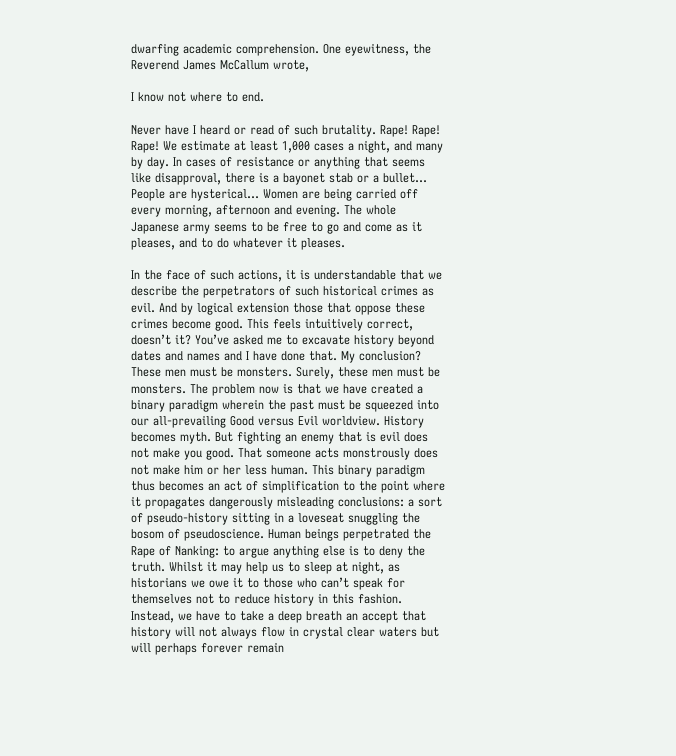dwarfing academic comprehension. One eyewitness, the Reverend James McCallum wrote,

I know not where to end.

Never have I heard or read of such brutality. Rape! Rape! Rape! We estimate at least 1,000 cases a night, and many by day. In cases of resistance or anything that seems like disapproval, there is a bayonet stab or a bullet… People are hysterical… Women are being carried off every morning, afternoon and evening. The whole Japanese army seems to be free to go and come as it pleases, and to do whatever it pleases.

In the face of such actions, it is understandable that we describe the perpetrators of such historical crimes as evil. And by logical extension those that oppose these crimes become good. This feels intuitively correct, doesn’t it? You’ve asked me to excavate history beyond dates and names and I have done that. My conclusion? These men must be monsters. Surely, these men must be monsters. The problem now is that we have created a binary paradigm wherein the past must be squeezed into our all-prevailing Good versus Evil worldview. History becomes myth. But fighting an enemy that is evil does not make you good. That someone acts monstrously does not make him or her less human. This binary paradigm thus becomes an act of simplification to the point where it propagates dangerously misleading conclusions: a sort of pseudo-history sitting in a loveseat snuggling the bosom of pseudoscience. Human beings perpetrated the Rape of Nanking: to argue anything else is to deny the truth. Whilst it may help us to sleep at night, as historians we owe it to those who can’t speak for themselves not to reduce history in this fashion. Instead, we have to take a deep breath an accept that history will not always flow in crystal clear waters but will perhaps forever remain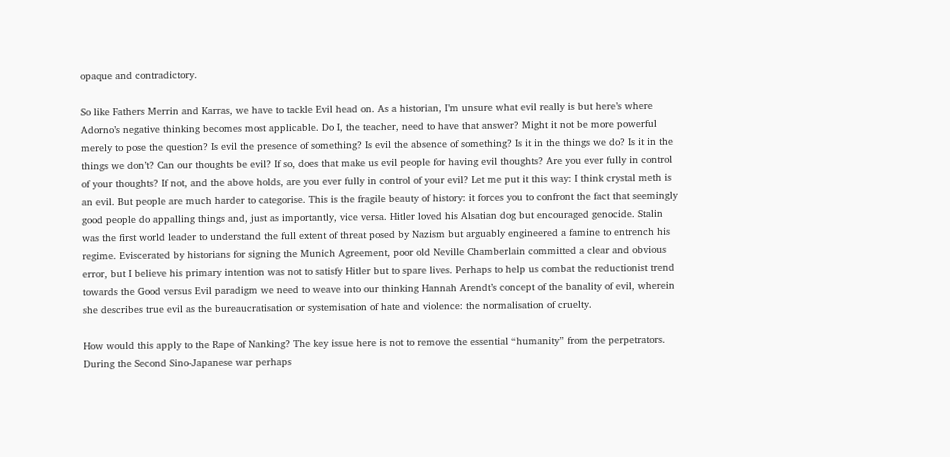opaque and contradictory.

So like Fathers Merrin and Karras, we have to tackle Evil head on. As a historian, I’m unsure what evil really is but here’s where Adorno’s negative thinking becomes most applicable. Do I, the teacher, need to have that answer? Might it not be more powerful merely to pose the question? Is evil the presence of something? Is evil the absence of something? Is it in the things we do? Is it in the things we don’t? Can our thoughts be evil? If so, does that make us evil people for having evil thoughts? Are you ever fully in control of your thoughts? If not, and the above holds, are you ever fully in control of your evil? Let me put it this way: I think crystal meth is an evil. But people are much harder to categorise. This is the fragile beauty of history: it forces you to confront the fact that seemingly good people do appalling things and, just as importantly, vice versa. Hitler loved his Alsatian dog but encouraged genocide. Stalin was the first world leader to understand the full extent of threat posed by Nazism but arguably engineered a famine to entrench his regime. Eviscerated by historians for signing the Munich Agreement, poor old Neville Chamberlain committed a clear and obvious error, but I believe his primary intention was not to satisfy Hitler but to spare lives. Perhaps to help us combat the reductionist trend towards the Good versus Evil paradigm we need to weave into our thinking Hannah Arendt’s concept of the banality of evil, wherein she describes true evil as the bureaucratisation or systemisation of hate and violence: the normalisation of cruelty.

How would this apply to the Rape of Nanking? The key issue here is not to remove the essential “humanity” from the perpetrators. During the Second Sino-Japanese war perhaps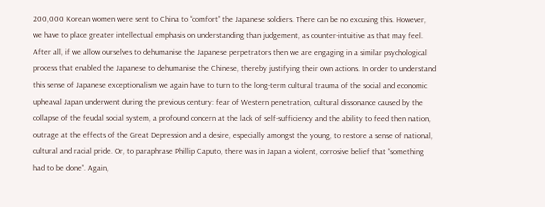200,000 Korean women were sent to China to “comfort” the Japanese soldiers. There can be no excusing this. However, we have to place greater intellectual emphasis on understanding than judgement, as counter-intuitive as that may feel. After all, if we allow ourselves to dehumanise the Japanese perpetrators then we are engaging in a similar psychological process that enabled the Japanese to dehumanise the Chinese, thereby justifying their own actions. In order to understand this sense of Japanese exceptionalism we again have to turn to the long-term cultural trauma of the social and economic upheaval Japan underwent during the previous century: fear of Western penetration, cultural dissonance caused by the collapse of the feudal social system, a profound concern at the lack of self-sufficiency and the ability to feed then nation, outrage at the effects of the Great Depression and a desire, especially amongst the young, to restore a sense of national, cultural and racial pride. Or, to paraphrase Phillip Caputo, there was in Japan a violent, corrosive belief that “something had to be done”. Again,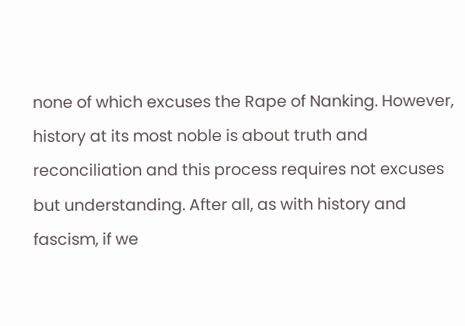none of which excuses the Rape of Nanking. However, history at its most noble is about truth and reconciliation and this process requires not excuses but understanding. After all, as with history and fascism, if we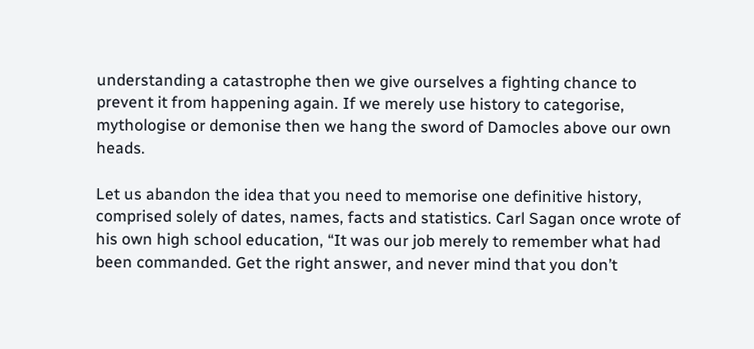understanding a catastrophe then we give ourselves a fighting chance to prevent it from happening again. If we merely use history to categorise, mythologise or demonise then we hang the sword of Damocles above our own heads.

Let us abandon the idea that you need to memorise one definitive history, comprised solely of dates, names, facts and statistics. Carl Sagan once wrote of his own high school education, “It was our job merely to remember what had been commanded. Get the right answer, and never mind that you don’t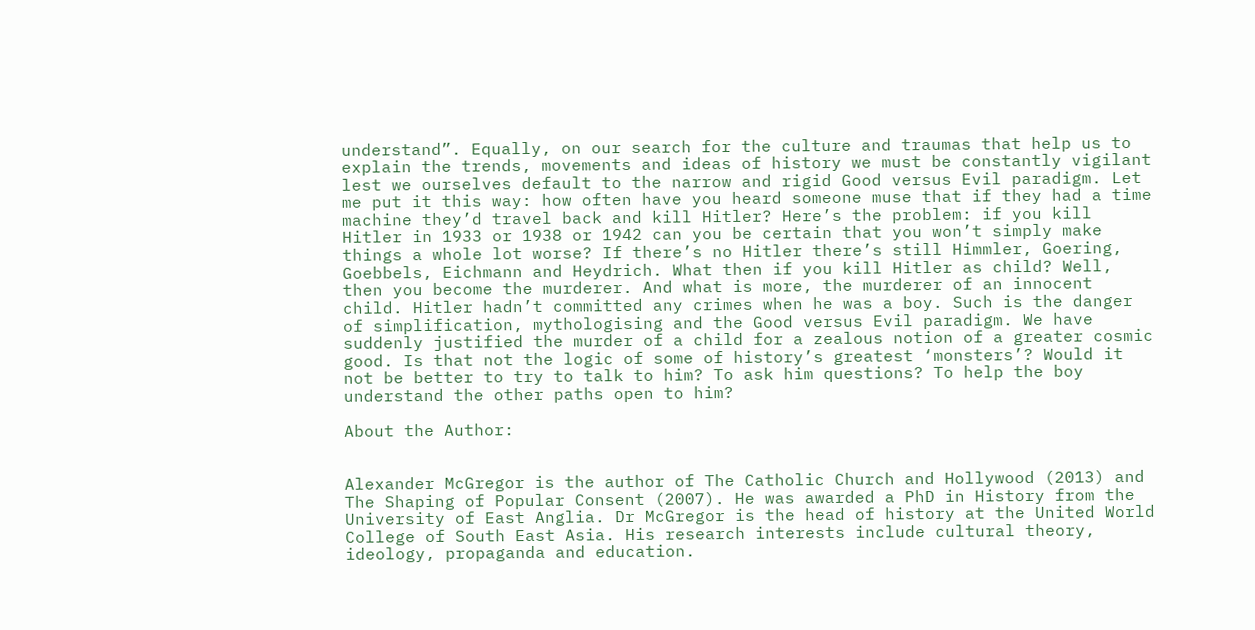understand”. Equally, on our search for the culture and traumas that help us to explain the trends, movements and ideas of history we must be constantly vigilant lest we ourselves default to the narrow and rigid Good versus Evil paradigm. Let me put it this way: how often have you heard someone muse that if they had a time machine they’d travel back and kill Hitler? Here’s the problem: if you kill Hitler in 1933 or 1938 or 1942 can you be certain that you won’t simply make things a whole lot worse? If there’s no Hitler there’s still Himmler, Goering, Goebbels, Eichmann and Heydrich. What then if you kill Hitler as child? Well, then you become the murderer. And what is more, the murderer of an innocent child. Hitler hadn’t committed any crimes when he was a boy. Such is the danger of simplification, mythologising and the Good versus Evil paradigm. We have suddenly justified the murder of a child for a zealous notion of a greater cosmic good. Is that not the logic of some of history’s greatest ‘monsters’? Would it not be better to try to talk to him? To ask him questions? To help the boy understand the other paths open to him?

About the Author:


Alexander McGregor is the author of The Catholic Church and Hollywood (2013) and The Shaping of Popular Consent (2007). He was awarded a PhD in History from the University of East Anglia. Dr McGregor is the head of history at the United World College of South East Asia. His research interests include cultural theory, ideology, propaganda and education.